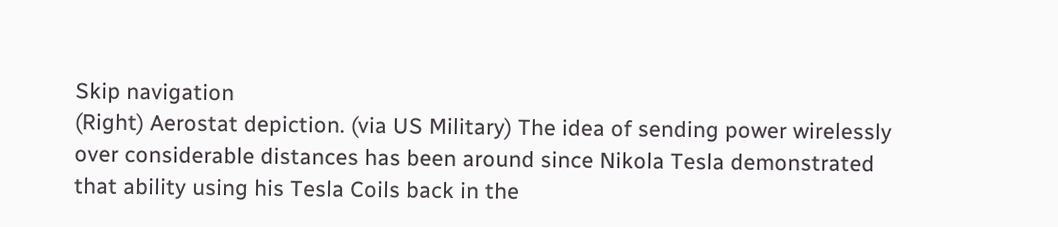Skip navigation
(Right) Aerostat depiction. (via US Military) The idea of sending power wirelessly over considerable distances has been around since Nikola Tesla demonstrated that ability using his Tesla Coils back in the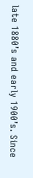late 1880’s and early 1900’s. Since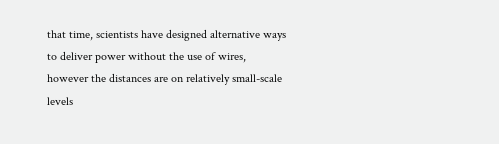that time, scientists have designed alternative ways to deliver power without the use of wires, however the distances are on relatively small-scale levels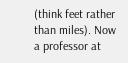(think feet rather than miles). Now a professor at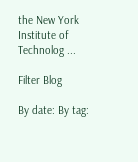the New York Institute of Technolog ...

Filter Blog

By date: By tag: